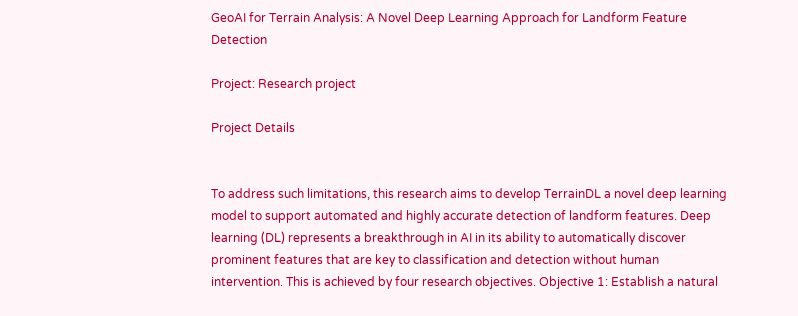GeoAI for Terrain Analysis: A Novel Deep Learning Approach for Landform Feature Detection

Project: Research project

Project Details


To address such limitations, this research aims to develop TerrainDL a novel deep learning model to support automated and highly accurate detection of landform features. Deep learning (DL) represents a breakthrough in AI in its ability to automatically discover prominent features that are key to classification and detection without human intervention. This is achieved by four research objectives. Objective 1: Establish a natural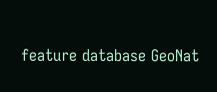feature database GeoNat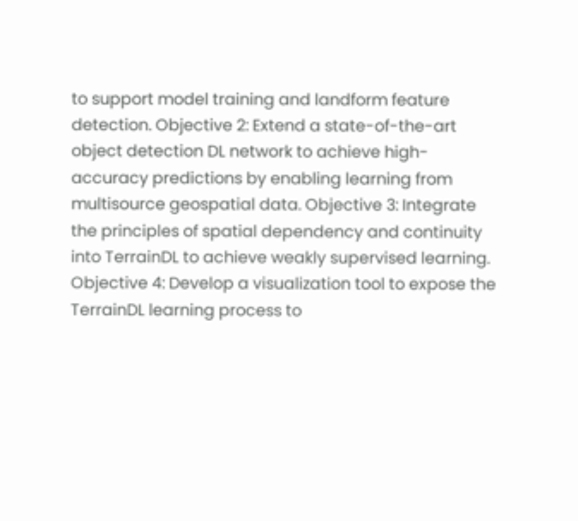to support model training and landform feature detection. Objective 2: Extend a state-of-the-art object detection DL network to achieve high-accuracy predictions by enabling learning from multisource geospatial data. Objective 3: Integrate the principles of spatial dependency and continuity into TerrainDL to achieve weakly supervised learning. Objective 4: Develop a visualization tool to expose the TerrainDL learning process to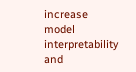increase model interpretability and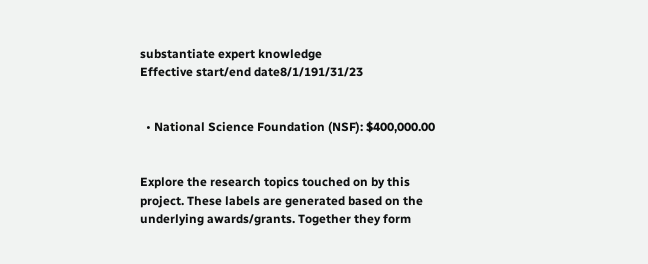substantiate expert knowledge
Effective start/end date8/1/191/31/23


  • National Science Foundation (NSF): $400,000.00


Explore the research topics touched on by this project. These labels are generated based on the underlying awards/grants. Together they form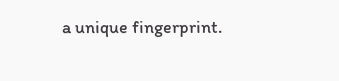a unique fingerprint.